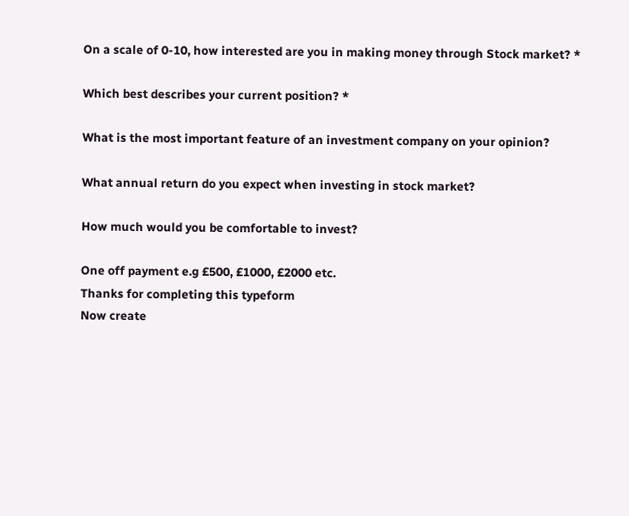On a scale of 0-10, how interested are you in making money through Stock market? *

Which best describes your current position? *

What is the most important feature of an investment company on your opinion?

What annual return do you expect when investing in stock market?

How much would you be comfortable to invest?

One off payment e.g £500, £1000, £2000 etc.
Thanks for completing this typeform
Now create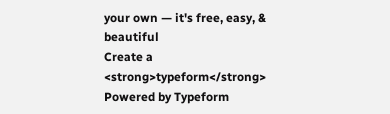your own — it's free, easy, & beautiful
Create a <strong>typeform</strong>
Powered by Typeform